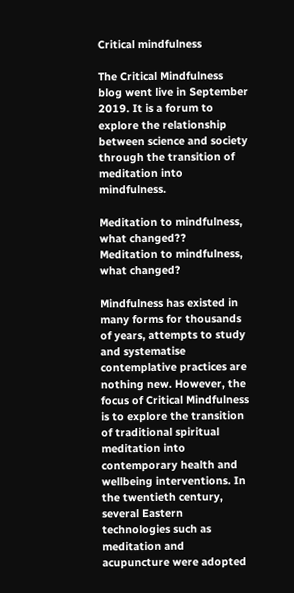Critical mindfulness

The Critical Mindfulness blog went live in September 2019. It is a forum to explore the relationship between science and society through the transition of meditation into mindfulness.

Meditation to mindfulness, what changed??
Meditation to mindfulness, what changed?

Mindfulness has existed in many forms for thousands of years, attempts to study and systematise contemplative practices are nothing new. However, the focus of Critical Mindfulness is to explore the transition of traditional spiritual meditation into contemporary health and wellbeing interventions. In the twentieth century, several Eastern technologies such as meditation and acupuncture were adopted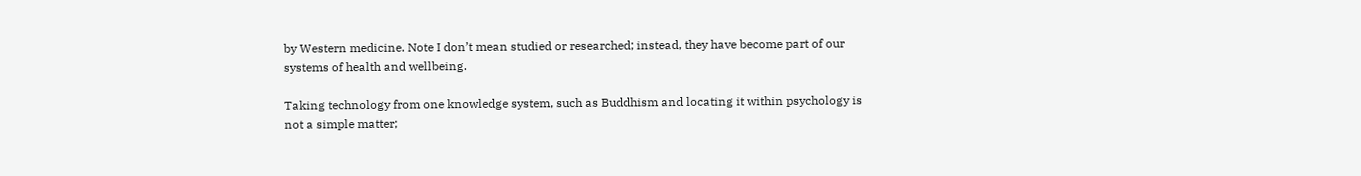by Western medicine. Note I don’t mean studied or researched; instead, they have become part of our systems of health and wellbeing.

Taking technology from one knowledge system, such as Buddhism and locating it within psychology is not a simple matter;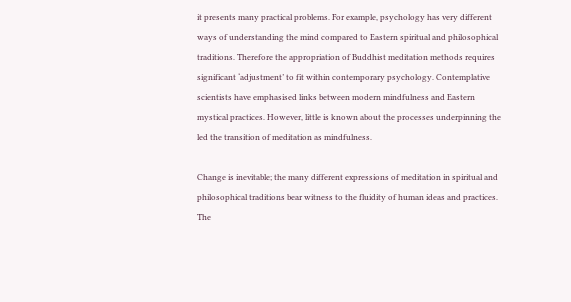it presents many practical problems. For example, psychology has very different ways of understanding the mind compared to Eastern spiritual and philosophical traditions. Therefore the appropriation of Buddhist meditation methods requires significant ‘adjustment’ to fit within contemporary psychology. Contemplative scientists have emphasised links between modern mindfulness and Eastern mystical practices. However, little is known about the processes underpinning the led the transition of meditation as mindfulness.

Change is inevitable; the many different expressions of meditation in spiritual and philosophical traditions bear witness to the fluidity of human ideas and practices. The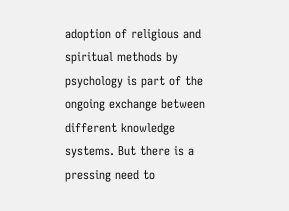adoption of religious and spiritual methods by psychology is part of the ongoing exchange between different knowledge systems. But there is a pressing need to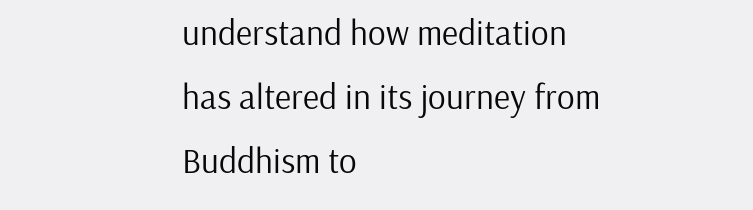understand how meditation has altered in its journey from Buddhism to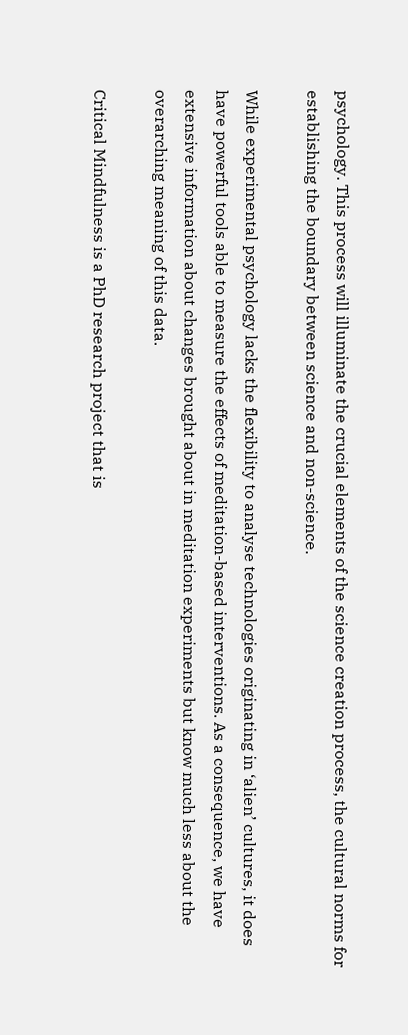psychology. This process will illuminate the crucial elements of the science creation process, the cultural norms for establishing the boundary between science and non-science.

While experimental psychology lacks the flexibility to analyse technologies originating in ‘alien’ cultures, it does have powerful tools able to measure the effects of meditation-based interventions. As a consequence, we have extensive information about changes brought about in meditation experiments but know much less about the overarching meaning of this data.

Critical Mindfulness is a PhD research project that is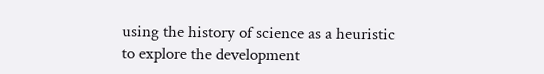using the history of science as a heuristic to explore the development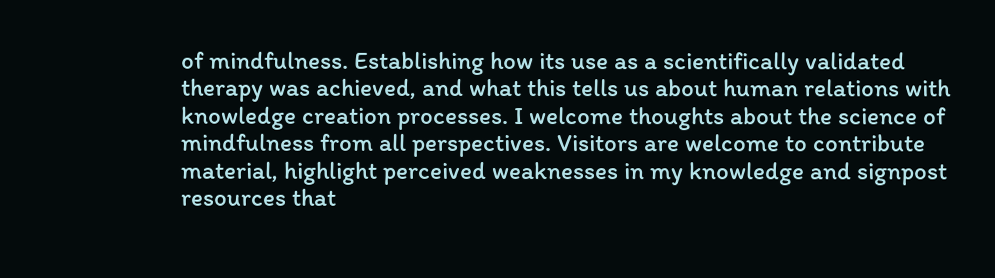of mindfulness. Establishing how its use as a scientifically validated therapy was achieved, and what this tells us about human relations with knowledge creation processes. I welcome thoughts about the science of mindfulness from all perspectives. Visitors are welcome to contribute material, highlight perceived weaknesses in my knowledge and signpost resources that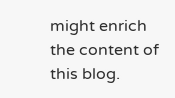might enrich the content of this blog.